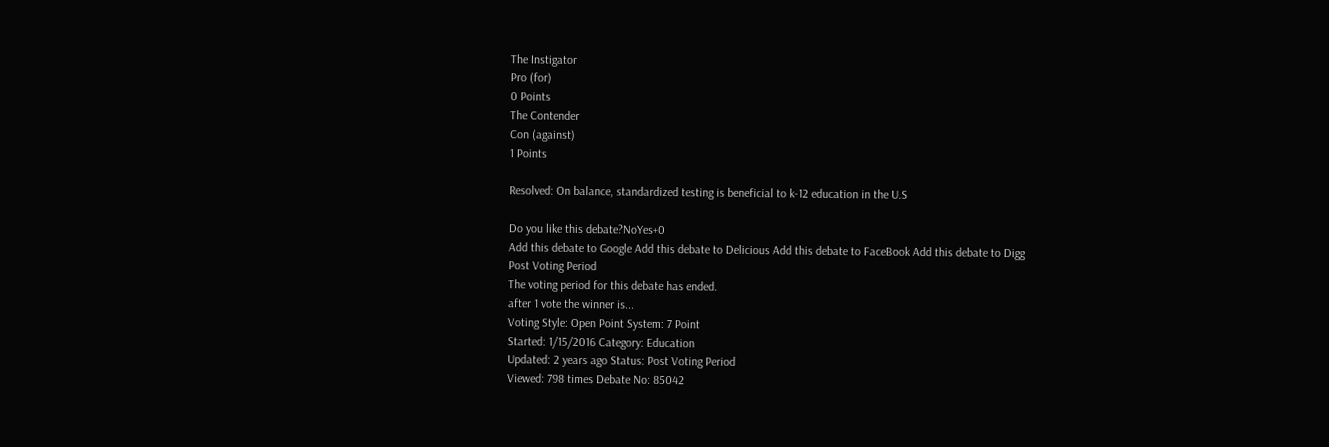The Instigator
Pro (for)
0 Points
The Contender
Con (against)
1 Points

Resolved: On balance, standardized testing is beneficial to k-12 education in the U.S

Do you like this debate?NoYes+0
Add this debate to Google Add this debate to Delicious Add this debate to FaceBook Add this debate to Digg
Post Voting Period
The voting period for this debate has ended.
after 1 vote the winner is...
Voting Style: Open Point System: 7 Point
Started: 1/15/2016 Category: Education
Updated: 2 years ago Status: Post Voting Period
Viewed: 798 times Debate No: 85042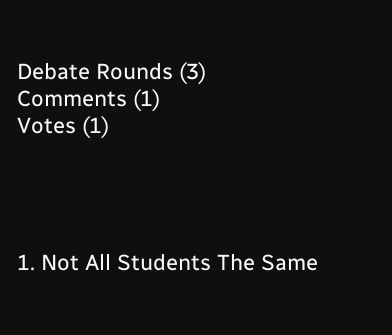Debate Rounds (3)
Comments (1)
Votes (1)




1. Not All Students The Same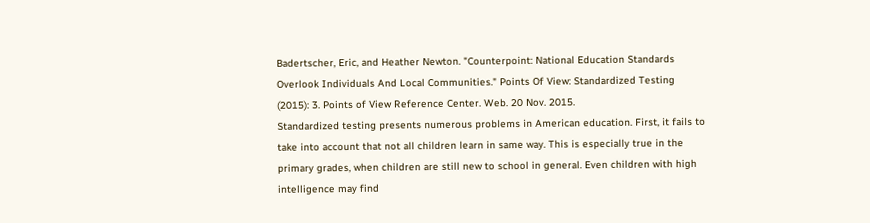Badertscher, Eric, and Heather Newton. "Counterpoint: National Education Standards Overlook Individuals And Local Communities." Points Of View: Standardized Testing (2015): 3. Points of View Reference Center. Web. 20 Nov. 2015.
Standardized testing presents numerous problems in American education. First, it fails to take into account that not all children learn in same way. This is especially true in the primary grades, when children are still new to school in general. Even children with high intelligence may find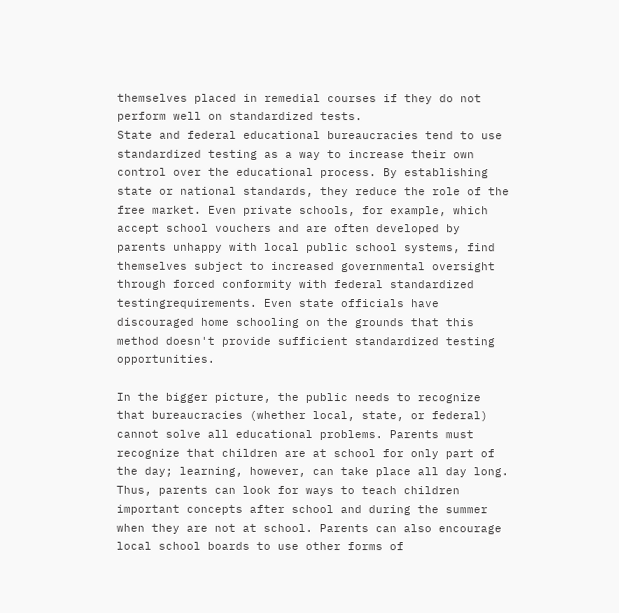themselves placed in remedial courses if they do not perform well on standardized tests.
State and federal educational bureaucracies tend to use standardized testing as a way to increase their own control over the educational process. By establishing state or national standards, they reduce the role of the free market. Even private schools, for example, which accept school vouchers and are often developed by parents unhappy with local public school systems, find themselves subject to increased governmental oversight through forced conformity with federal standardized testingrequirements. Even state officials have discouraged home schooling on the grounds that this method doesn't provide sufficient standardized testing opportunities.

In the bigger picture, the public needs to recognize that bureaucracies (whether local, state, or federal) cannot solve all educational problems. Parents must recognize that children are at school for only part of the day; learning, however, can take place all day long. Thus, parents can look for ways to teach children important concepts after school and during the summer when they are not at school. Parents can also encourage local school boards to use other forms of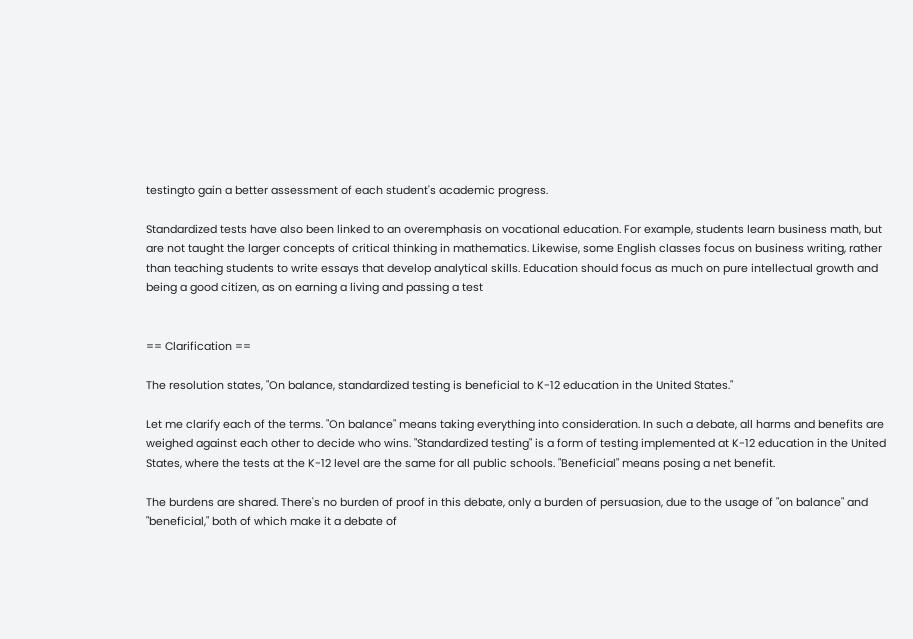testingto gain a better assessment of each student's academic progress.

Standardized tests have also been linked to an overemphasis on vocational education. For example, students learn business math, but are not taught the larger concepts of critical thinking in mathematics. Likewise, some English classes focus on business writing, rather than teaching students to write essays that develop analytical skills. Education should focus as much on pure intellectual growth and being a good citizen, as on earning a living and passing a test


== Clarification ==

The resolution states, "On balance, standardized testing is beneficial to K-12 education in the United States."

Let me clarify each of the terms. "On balance" means taking everything into consideration. In such a debate, all harms and benefits are weighed against each other to decide who wins. "Standardized testing" is a form of testing implemented at K-12 education in the United States, where the tests at the K-12 level are the same for all public schools. "Beneficial" means posing a net benefit.

The burdens are shared. There's no burden of proof in this debate, only a burden of persuasion, due to the usage of "on balance" and "beneficial," both of which make it a debate of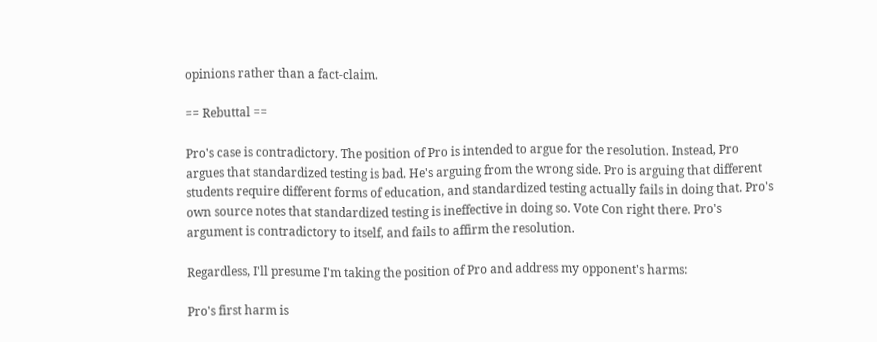opinions rather than a fact-claim.

== Rebuttal ==

Pro's case is contradictory. The position of Pro is intended to argue for the resolution. Instead, Pro argues that standardized testing is bad. He's arguing from the wrong side. Pro is arguing that different students require different forms of education, and standardized testing actually fails in doing that. Pro's own source notes that standardized testing is ineffective in doing so. Vote Con right there. Pro's argument is contradictory to itself, and fails to affirm the resolution.

Regardless, I'll presume I'm taking the position of Pro and address my opponent's harms:

Pro's first harm is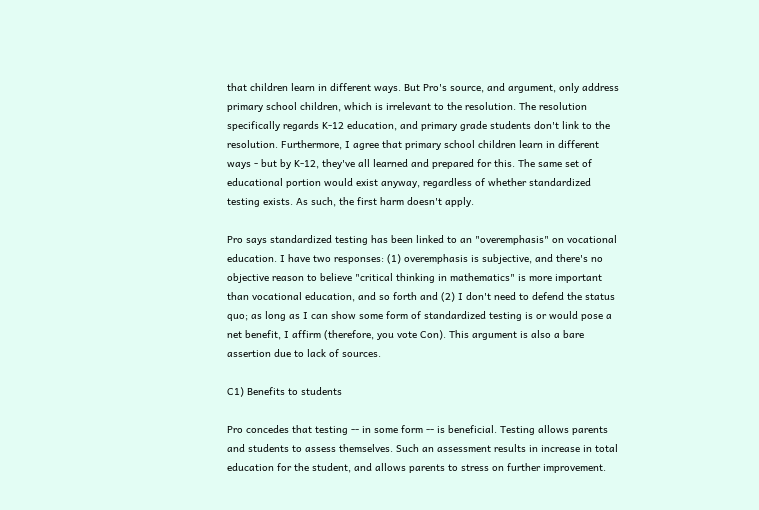that children learn in different ways. But Pro's source, and argument, only address primary school children, which is irrelevant to the resolution. The resolution specifically regards K-12 education, and primary grade students don't link to the resolution. Furthermore, I agree that primary school children learn in different ways - but by K-12, they've all learned and prepared for this. The same set of educational portion would exist anyway, regardless of whether standardized testing exists. As such, the first harm doesn't apply.

Pro says standardized testing has been linked to an "overemphasis" on vocational education. I have two responses: (1) overemphasis is subjective, and there's no objective reason to believe "critical thinking in mathematics" is more important than vocational education, and so forth and (2) I don't need to defend the status quo; as long as I can show some form of standardized testing is or would pose a net benefit, I affirm (therefore, you vote Con). This argument is also a bare assertion due to lack of sources.

C1) Benefits to students

Pro concedes that testing -- in some form -- is beneficial. Testing allows parents and students to assess themselves. Such an assessment results in increase in total education for the student, and allows parents to stress on further improvement.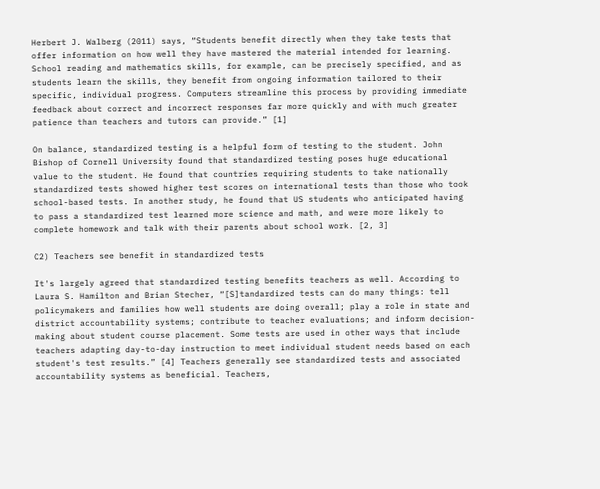Herbert J. Walberg (2011) says, “Students benefit directly when they take tests that offer information on how well they have mastered the material intended for learning. School reading and mathematics skills, for example, can be precisely specified, and as students learn the skills, they benefit from ongoing information tailored to their specific, individual progress. Computers streamline this process by providing immediate feedback about correct and incorrect responses far more quickly and with much greater patience than teachers and tutors can provide.” [1]

On balance, standardized testing is a helpful form of testing to the student. John Bishop of Cornell University found that standardized testing poses huge educational value to the student. He found that countries requiring students to take nationally standardized tests showed higher test scores on international tests than those who took school-based tests. In another study, he found that US students who anticipated having to pass a standardized test learned more science and math, and were more likely to complete homework and talk with their parents about school work. [2, 3]

C2) Teachers see benefit in standardized tests

It's largely agreed that standardized testing benefits teachers as well. According to Laura S. Hamilton and Brian Stecher, “[S]tandardized tests can do many things: tell policymakers and families how well students are doing overall; play a role in state and district accountability systems; contribute to teacher evaluations; and inform decision-making about student course placement. Some tests are used in other ways that include teachers adapting day-to-day instruction to meet individual student needs based on each student's test results.” [4] Teachers generally see standardized tests and associated accountability systems as beneficial. Teachers,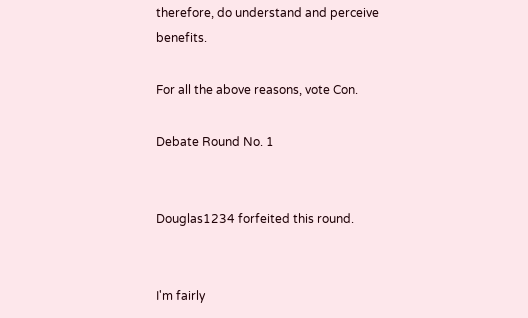therefore, do understand and perceive benefits.

For all the above reasons, vote Con.

Debate Round No. 1


Douglas1234 forfeited this round.


I'm fairly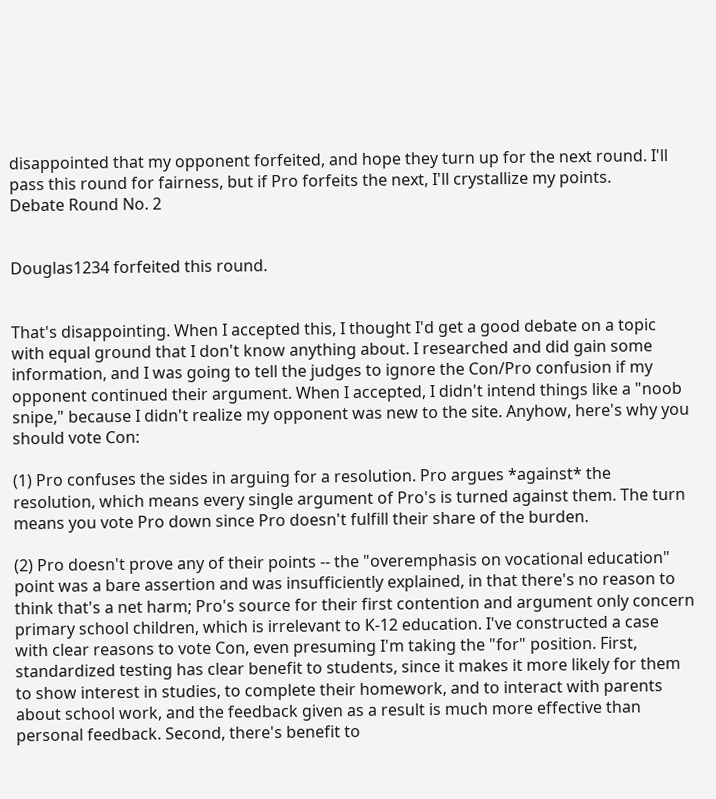disappointed that my opponent forfeited, and hope they turn up for the next round. I'll pass this round for fairness, but if Pro forfeits the next, I'll crystallize my points.
Debate Round No. 2


Douglas1234 forfeited this round.


That's disappointing. When I accepted this, I thought I'd get a good debate on a topic with equal ground that I don't know anything about. I researched and did gain some information, and I was going to tell the judges to ignore the Con/Pro confusion if my opponent continued their argument. When I accepted, I didn't intend things like a "noob snipe," because I didn't realize my opponent was new to the site. Anyhow, here's why you should vote Con:

(1) Pro confuses the sides in arguing for a resolution. Pro argues *against* the resolution, which means every single argument of Pro's is turned against them. The turn means you vote Pro down since Pro doesn't fulfill their share of the burden.

(2) Pro doesn't prove any of their points -- the "overemphasis on vocational education" point was a bare assertion and was insufficiently explained, in that there's no reason to think that's a net harm; Pro's source for their first contention and argument only concern primary school children, which is irrelevant to K-12 education. I've constructed a case with clear reasons to vote Con, even presuming I'm taking the "for" position. First, standardized testing has clear benefit to students, since it makes it more likely for them to show interest in studies, to complete their homework, and to interact with parents about school work, and the feedback given as a result is much more effective than personal feedback. Second, there's benefit to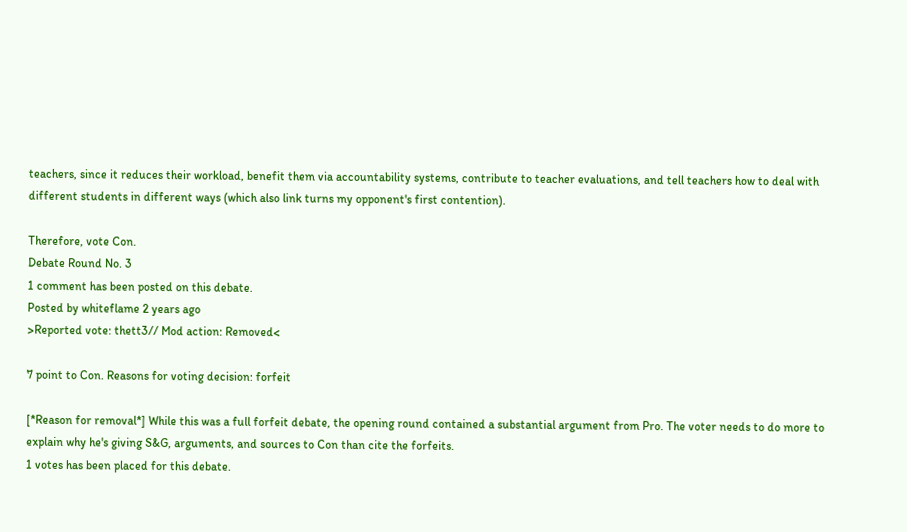teachers, since it reduces their workload, benefit them via accountability systems, contribute to teacher evaluations, and tell teachers how to deal with different students in different ways (which also link turns my opponent's first contention).

Therefore, vote Con.
Debate Round No. 3
1 comment has been posted on this debate.
Posted by whiteflame 2 years ago
>Reported vote: thett3// Mod action: Removed<

7 point to Con. Reasons for voting decision: forfeit

[*Reason for removal*] While this was a full forfeit debate, the opening round contained a substantial argument from Pro. The voter needs to do more to explain why he's giving S&G, arguments, and sources to Con than cite the forfeits.
1 votes has been placed for this debate.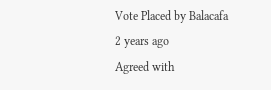Vote Placed by Balacafa 2 years ago
Agreed with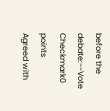before the debate:--Vote Checkmark0 points
Agreed with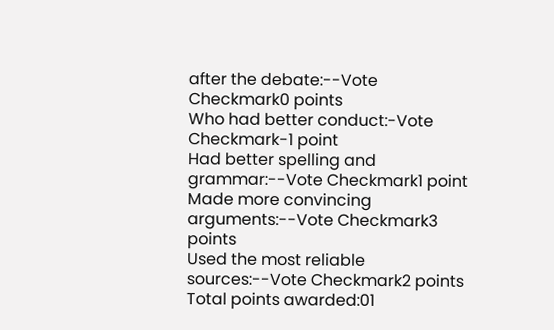after the debate:--Vote Checkmark0 points
Who had better conduct:-Vote Checkmark-1 point
Had better spelling and grammar:--Vote Checkmark1 point
Made more convincing arguments:--Vote Checkmark3 points
Used the most reliable sources:--Vote Checkmark2 points
Total points awarded:01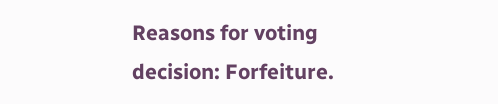Reasons for voting decision: Forfeiture.